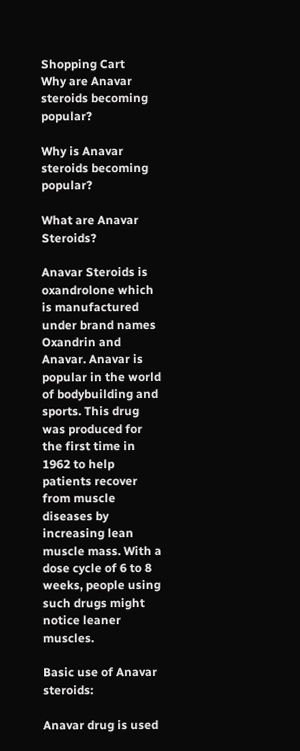Shopping Cart
Why are Anavar steroids becoming popular?

Why is Anavar steroids becoming popular?

What are Anavar Steroids?

Anavar Steroids is oxandrolone which is manufactured under brand names Oxandrin and Anavar. Anavar is popular in the world of bodybuilding and sports. This drug was produced for the first time in 1962 to help patients recover from muscle diseases by increasing lean muscle mass. With a dose cycle of 6 to 8 weeks, people using such drugs might notice leaner muscles.

Basic use of Anavar steroids:

Anavar drug is used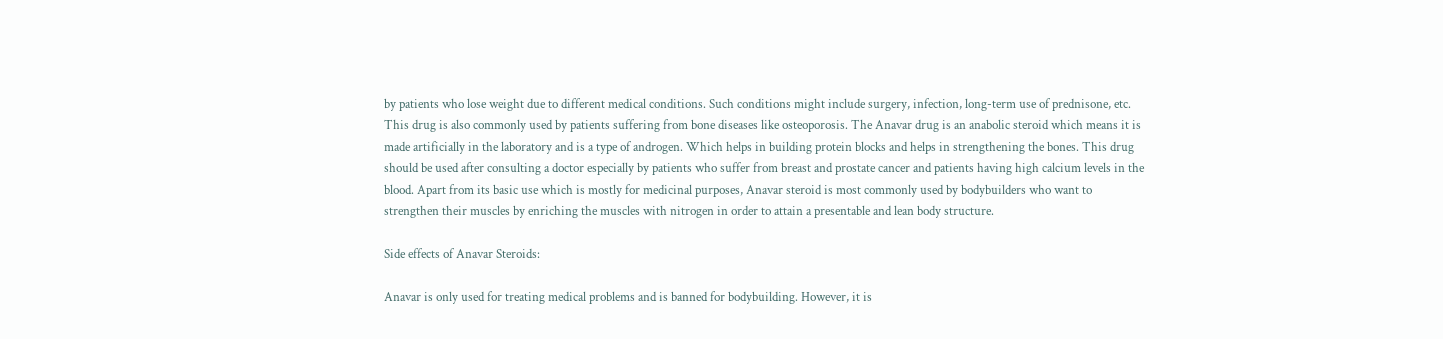by patients who lose weight due to different medical conditions. Such conditions might include surgery, infection, long-term use of prednisone, etc. This drug is also commonly used by patients suffering from bone diseases like osteoporosis. The Anavar drug is an anabolic steroid which means it is made artificially in the laboratory and is a type of androgen. Which helps in building protein blocks and helps in strengthening the bones. This drug should be used after consulting a doctor especially by patients who suffer from breast and prostate cancer and patients having high calcium levels in the blood. Apart from its basic use which is mostly for medicinal purposes, Anavar steroid is most commonly used by bodybuilders who want to strengthen their muscles by enriching the muscles with nitrogen in order to attain a presentable and lean body structure.

Side effects of Anavar Steroids:

Anavar is only used for treating medical problems and is banned for bodybuilding. However, it is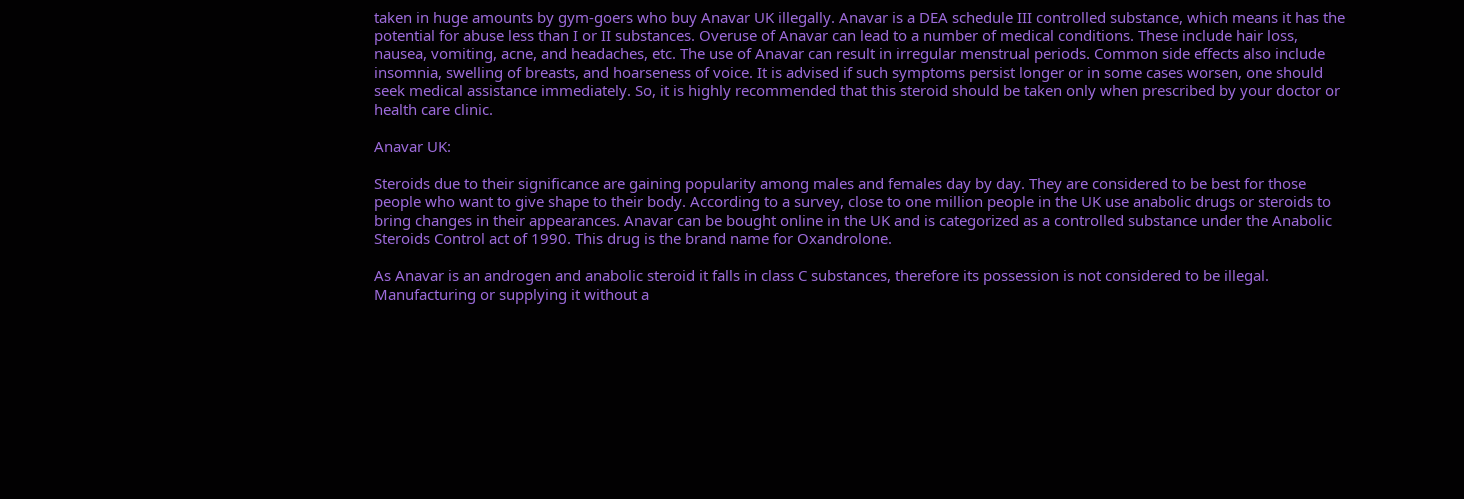taken in huge amounts by gym-goers who buy Anavar UK illegally. Anavar is a DEA schedule III controlled substance, which means it has the potential for abuse less than I or II substances. Overuse of Anavar can lead to a number of medical conditions. These include hair loss, nausea, vomiting, acne, and headaches, etc. The use of Anavar can result in irregular menstrual periods. Common side effects also include insomnia, swelling of breasts, and hoarseness of voice. It is advised if such symptoms persist longer or in some cases worsen, one should seek medical assistance immediately. So, it is highly recommended that this steroid should be taken only when prescribed by your doctor or health care clinic.

Anavar UK:

Steroids due to their significance are gaining popularity among males and females day by day. They are considered to be best for those people who want to give shape to their body. According to a survey, close to one million people in the UK use anabolic drugs or steroids to bring changes in their appearances. Anavar can be bought online in the UK and is categorized as a controlled substance under the Anabolic Steroids Control act of 1990. This drug is the brand name for Oxandrolone.

As Anavar is an androgen and anabolic steroid it falls in class C substances, therefore its possession is not considered to be illegal. Manufacturing or supplying it without a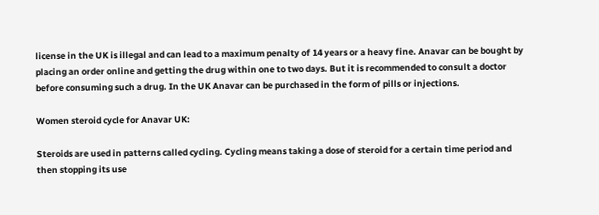license in the UK is illegal and can lead to a maximum penalty of 14 years or a heavy fine. Anavar can be bought by placing an order online and getting the drug within one to two days. But it is recommended to consult a doctor before consuming such a drug. In the UK Anavar can be purchased in the form of pills or injections.

Women steroid cycle for Anavar UK:

Steroids are used in patterns called cycling. Cycling means taking a dose of steroid for a certain time period and then stopping its use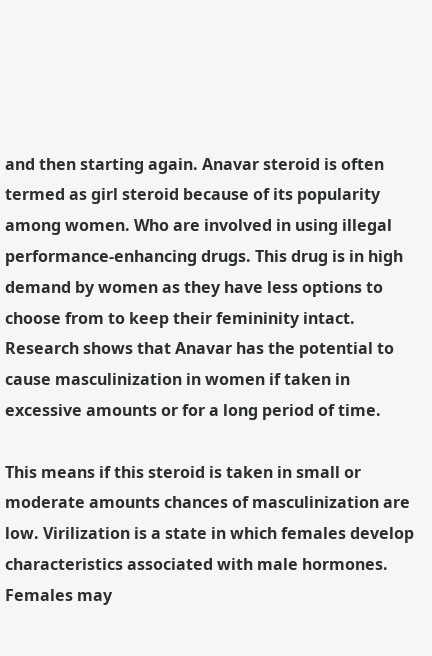and then starting again. Anavar steroid is often termed as girl steroid because of its popularity among women. Who are involved in using illegal performance-enhancing drugs. This drug is in high demand by women as they have less options to choose from to keep their femininity intact. Research shows that Anavar has the potential to cause masculinization in women if taken in excessive amounts or for a long period of time.

This means if this steroid is taken in small or moderate amounts chances of masculinization are low. Virilization is a state in which females develop characteristics associated with male hormones. Females may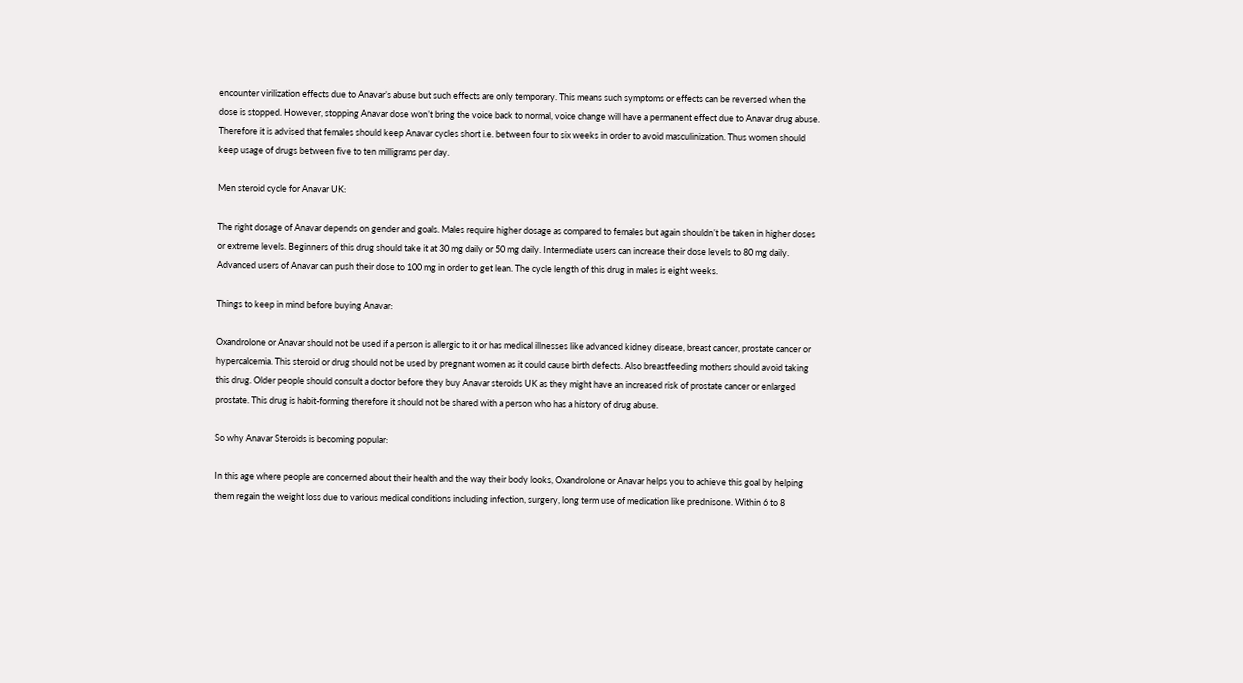encounter virilization effects due to Anavar’s abuse but such effects are only temporary. This means such symptoms or effects can be reversed when the dose is stopped. However, stopping Anavar dose won’t bring the voice back to normal, voice change will have a permanent effect due to Anavar drug abuse. Therefore it is advised that females should keep Anavar cycles short i.e. between four to six weeks in order to avoid masculinization. Thus women should keep usage of drugs between five to ten milligrams per day.

Men steroid cycle for Anavar UK:

The right dosage of Anavar depends on gender and goals. Males require higher dosage as compared to females but again shouldn’t be taken in higher doses or extreme levels. Beginners of this drug should take it at 30 mg daily or 50 mg daily. Intermediate users can increase their dose levels to 80 mg daily. Advanced users of Anavar can push their dose to 100 mg in order to get lean. The cycle length of this drug in males is eight weeks.

Things to keep in mind before buying Anavar:

Oxandrolone or Anavar should not be used if a person is allergic to it or has medical illnesses like advanced kidney disease, breast cancer, prostate cancer or hypercalcemia. This steroid or drug should not be used by pregnant women as it could cause birth defects. Also breastfeeding mothers should avoid taking this drug. Older people should consult a doctor before they buy Anavar steroids UK as they might have an increased risk of prostate cancer or enlarged prostate. This drug is habit-forming therefore it should not be shared with a person who has a history of drug abuse.

So why Anavar Steroids is becoming popular:

In this age where people are concerned about their health and the way their body looks, Oxandrolone or Anavar helps you to achieve this goal by helping them regain the weight loss due to various medical conditions including infection, surgery, long term use of medication like prednisone. Within 6 to 8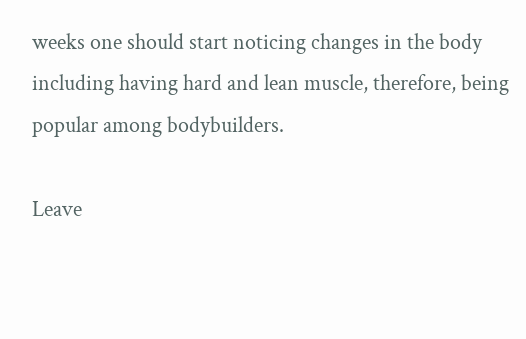weeks one should start noticing changes in the body including having hard and lean muscle, therefore, being popular among bodybuilders.

Leave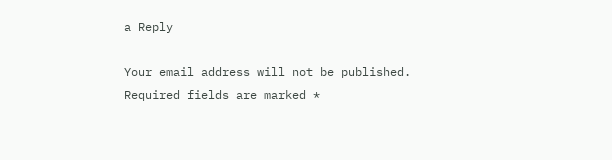a Reply

Your email address will not be published. Required fields are marked *